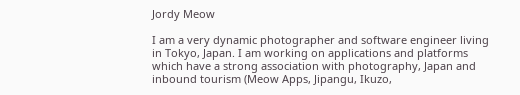Jordy Meow

I am a very dynamic photographer and software engineer living in Tokyo, Japan. I am working on applications and platforms which have a strong association with photography, Japan and inbound tourism (Meow Apps, Jipangu, Ikuzo,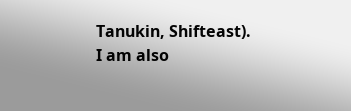Tanukin, Shifteast). I am also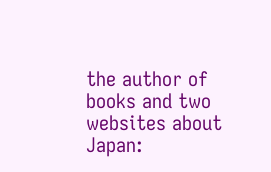the author of books and two websites about Japan: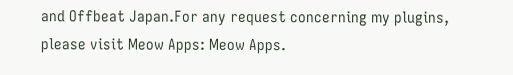and Offbeat Japan.For any request concerning my plugins, please visit Meow Apps: Meow Apps.